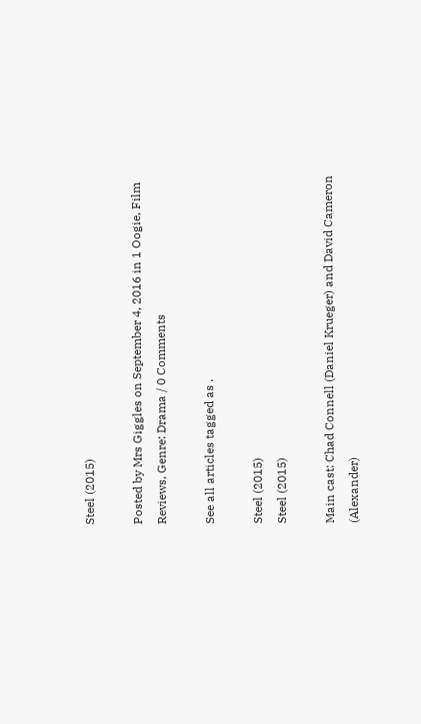Steel (2015)

Posted by Mrs Giggles on September 4, 2016 in 1 Oogie, Film Reviews, Genre: Drama / 0 Comments

See all articles tagged as .

Steel (2015)
Steel (2015)

Main cast: Chad Connell (Daniel Krueger) and David Cameron (Alexander)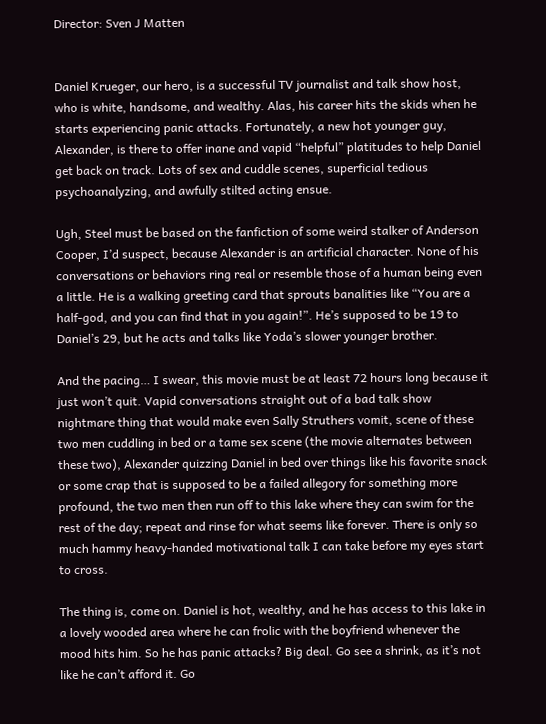Director: Sven J Matten


Daniel Krueger, our hero, is a successful TV journalist and talk show host, who is white, handsome, and wealthy. Alas, his career hits the skids when he starts experiencing panic attacks. Fortunately, a new hot younger guy, Alexander, is there to offer inane and vapid “helpful” platitudes to help Daniel get back on track. Lots of sex and cuddle scenes, superficial tedious psychoanalyzing, and awfully stilted acting ensue.

Ugh, Steel must be based on the fanfiction of some weird stalker of Anderson Cooper, I’d suspect, because Alexander is an artificial character. None of his conversations or behaviors ring real or resemble those of a human being even a little. He is a walking greeting card that sprouts banalities like “You are a half-god, and you can find that in you again!”. He’s supposed to be 19 to Daniel’s 29, but he acts and talks like Yoda’s slower younger brother.

And the pacing… I swear, this movie must be at least 72 hours long because it just won’t quit. Vapid conversations straight out of a bad talk show nightmare thing that would make even Sally Struthers vomit, scene of these two men cuddling in bed or a tame sex scene (the movie alternates between these two), Alexander quizzing Daniel in bed over things like his favorite snack or some crap that is supposed to be a failed allegory for something more profound, the two men then run off to this lake where they can swim for the rest of the day; repeat and rinse for what seems like forever. There is only so much hammy heavy-handed motivational talk I can take before my eyes start to cross.

The thing is, come on. Daniel is hot, wealthy, and he has access to this lake in a lovely wooded area where he can frolic with the boyfriend whenever the mood hits him. So he has panic attacks? Big deal. Go see a shrink, as it’s not like he can’t afford it. Go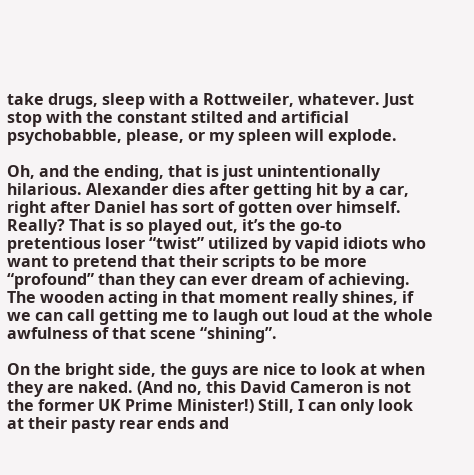take drugs, sleep with a Rottweiler, whatever. Just stop with the constant stilted and artificial psychobabble, please, or my spleen will explode.

Oh, and the ending, that is just unintentionally hilarious. Alexander dies after getting hit by a car, right after Daniel has sort of gotten over himself. Really? That is so played out, it’s the go-to pretentious loser “twist” utilized by vapid idiots who want to pretend that their scripts to be more “profound” than they can ever dream of achieving. The wooden acting in that moment really shines, if we can call getting me to laugh out loud at the whole awfulness of that scene “shining”.

On the bright side, the guys are nice to look at when they are naked. (And no, this David Cameron is not the former UK Prime Minister!) Still, I can only look at their pasty rear ends and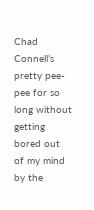Chad Connell’s pretty pee-pee for so long without getting bored out of my mind by the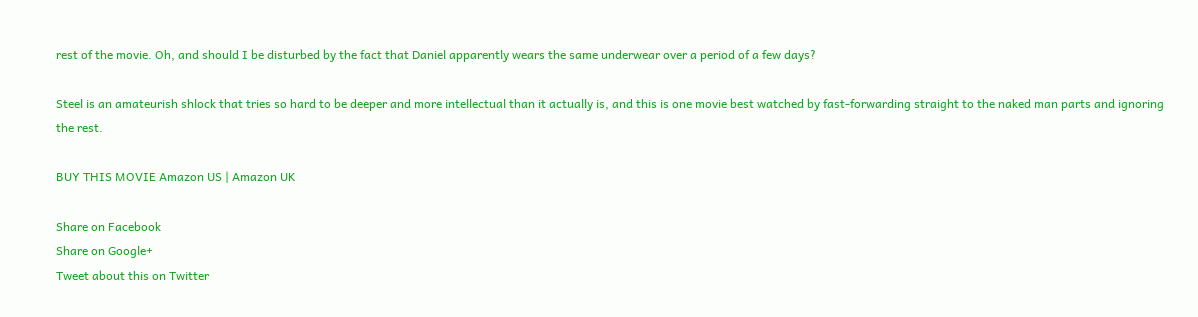rest of the movie. Oh, and should I be disturbed by the fact that Daniel apparently wears the same underwear over a period of a few days?

Steel is an amateurish shlock that tries so hard to be deeper and more intellectual than it actually is, and this is one movie best watched by fast-forwarding straight to the naked man parts and ignoring the rest.

BUY THIS MOVIE Amazon US | Amazon UK

Share on Facebook
Share on Google+
Tweet about this on Twitter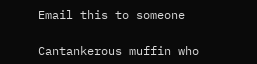Email this to someone

Cantankerous muffin who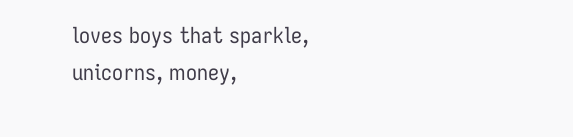loves boys that sparkle, unicorns, money,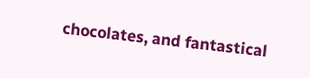chocolates, and fantastical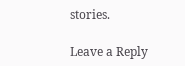stories.

Leave a Reply